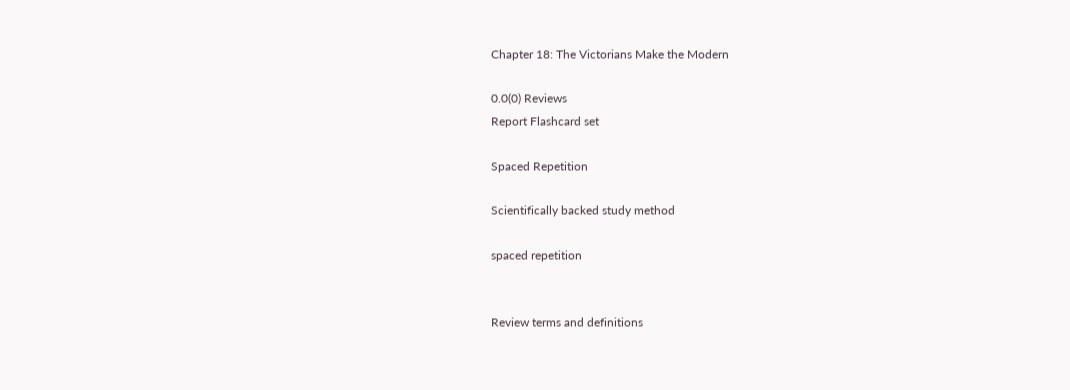Chapter 18: The Victorians Make the Modern

0.0(0) Reviews
Report Flashcard set

Spaced Repetition

Scientifically backed study method

spaced repetition


Review terms and definitions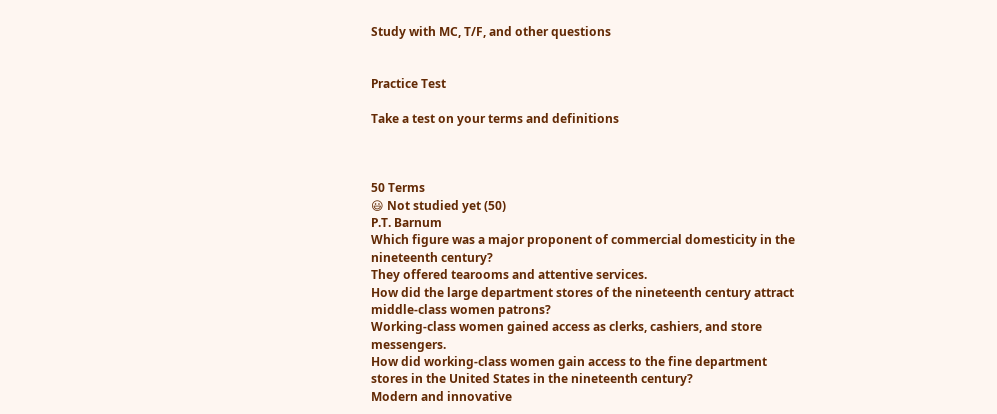Study with MC, T/F, and other questions


Practice Test

Take a test on your terms and definitions



50 Terms
😃 Not studied yet (50)
P.T. Barnum
Which figure was a major proponent of commercial domesticity in the nineteenth century?
They offered tearooms and attentive services.
How did the large department stores of the nineteenth century attract middle-class women patrons?
Working-class women gained access as clerks, cashiers, and store messengers.
How did working-class women gain access to the fine department stores in the United States in the nineteenth century?
Modern and innovative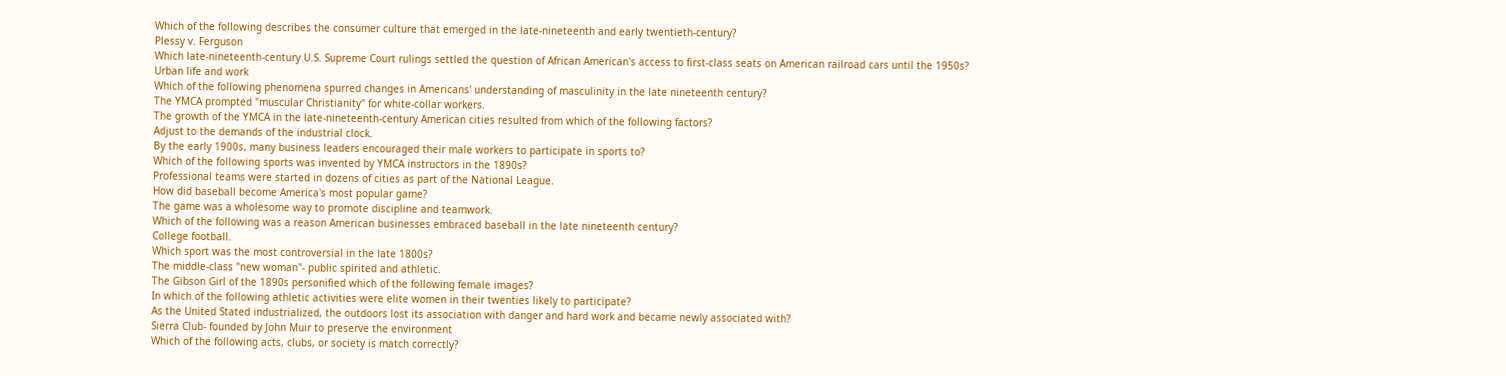Which of the following describes the consumer culture that emerged in the late-nineteenth and early twentieth-century?
Plessy v. Ferguson
Which late-nineteenth-century U.S. Supreme Court rulings settled the question of African American's access to first-class seats on American railroad cars until the 1950s?
Urban life and work
Which of the following phenomena spurred changes in Americans' understanding of masculinity in the late nineteenth century?
The YMCA prompted "muscular Christianity" for white-collar workers.
The growth of the YMCA in the late-nineteenth-century American cities resulted from which of the following factors?
Adjust to the demands of the industrial clock.
By the early 1900s, many business leaders encouraged their male workers to participate in sports to?
Which of the following sports was invented by YMCA instructors in the 1890s?
Professional teams were started in dozens of cities as part of the National League.
How did baseball become America's most popular game?
The game was a wholesome way to promote discipline and teamwork.
Which of the following was a reason American businesses embraced baseball in the late nineteenth century?
College football.
Which sport was the most controversial in the late 1800s?
The middle-class "new woman"- public spirited and athletic.
The Gibson Girl of the 1890s personified which of the following female images?
In which of the following athletic activities were elite women in their twenties likely to participate?
As the United Stated industrialized, the outdoors lost its association with danger and hard work and became newly associated with?
Sierra Club- founded by John Muir to preserve the environment
Which of the following acts, clubs, or society is match correctly?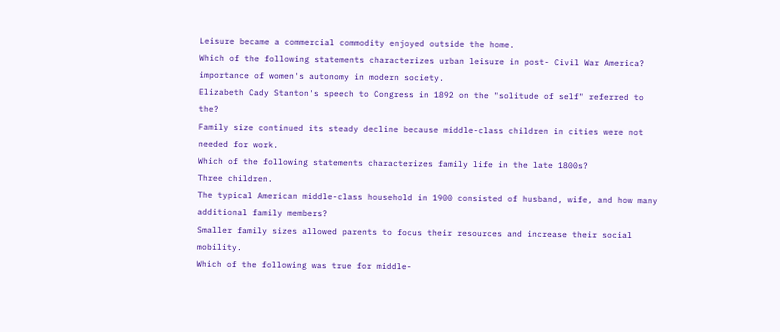Leisure became a commercial commodity enjoyed outside the home.
Which of the following statements characterizes urban leisure in post- Civil War America?
importance of women's autonomy in modern society.
Elizabeth Cady Stanton's speech to Congress in 1892 on the "solitude of self" referred to the?
Family size continued its steady decline because middle-class children in cities were not needed for work.
Which of the following statements characterizes family life in the late 1800s?
Three children.
The typical American middle-class household in 1900 consisted of husband, wife, and how many additional family members?
Smaller family sizes allowed parents to focus their resources and increase their social mobility.
Which of the following was true for middle-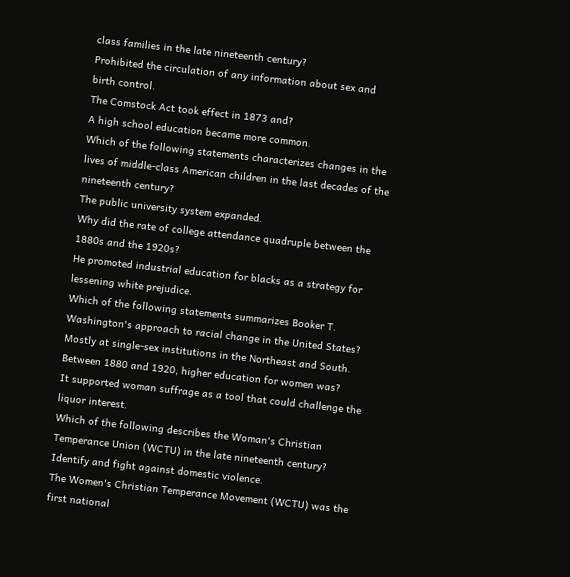class families in the late nineteenth century?
Prohibited the circulation of any information about sex and birth control.
The Comstock Act took effect in 1873 and?
A high school education became more common.
Which of the following statements characterizes changes in the lives of middle-class American children in the last decades of the nineteenth century?
The public university system expanded.
Why did the rate of college attendance quadruple between the 1880s and the 1920s?
He promoted industrial education for blacks as a strategy for lessening white prejudice.
Which of the following statements summarizes Booker T. Washington's approach to racial change in the United States?
Mostly at single-sex institutions in the Northeast and South.
Between 1880 and 1920, higher education for women was?
It supported woman suffrage as a tool that could challenge the liquor interest.
Which of the following describes the Woman's Christian Temperance Union (WCTU) in the late nineteenth century?
Identify and fight against domestic violence.
The Women's Christian Temperance Movement (WCTU) was the first national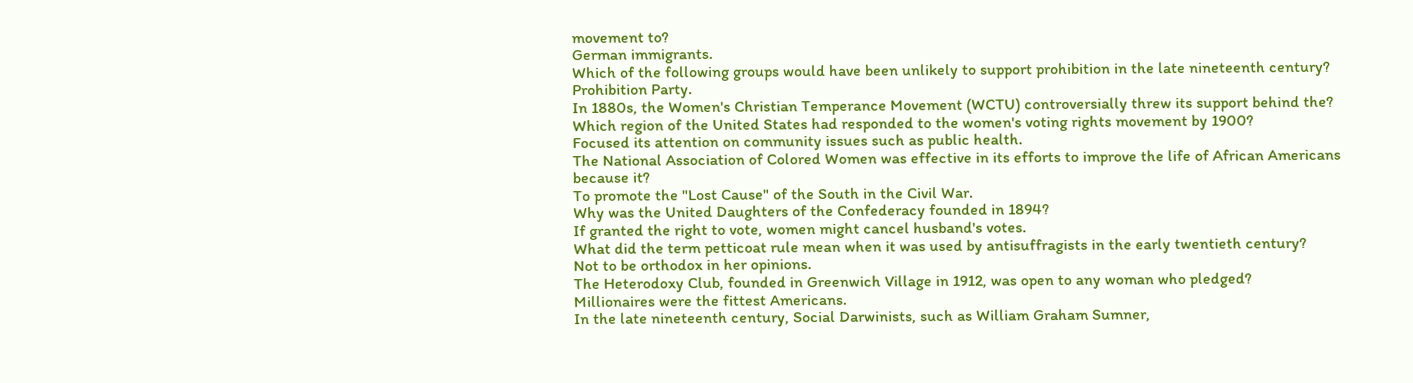movement to?
German immigrants.
Which of the following groups would have been unlikely to support prohibition in the late nineteenth century?
Prohibition Party.
In 1880s, the Women's Christian Temperance Movement (WCTU) controversially threw its support behind the?
Which region of the United States had responded to the women's voting rights movement by 1900?
Focused its attention on community issues such as public health.
The National Association of Colored Women was effective in its efforts to improve the life of African Americans because it?
To promote the "Lost Cause" of the South in the Civil War.
Why was the United Daughters of the Confederacy founded in 1894?
If granted the right to vote, women might cancel husband's votes.
What did the term petticoat rule mean when it was used by antisuffragists in the early twentieth century?
Not to be orthodox in her opinions.
The Heterodoxy Club, founded in Greenwich Village in 1912, was open to any woman who pledged?
Millionaires were the fittest Americans.
In the late nineteenth century, Social Darwinists, such as William Graham Sumner,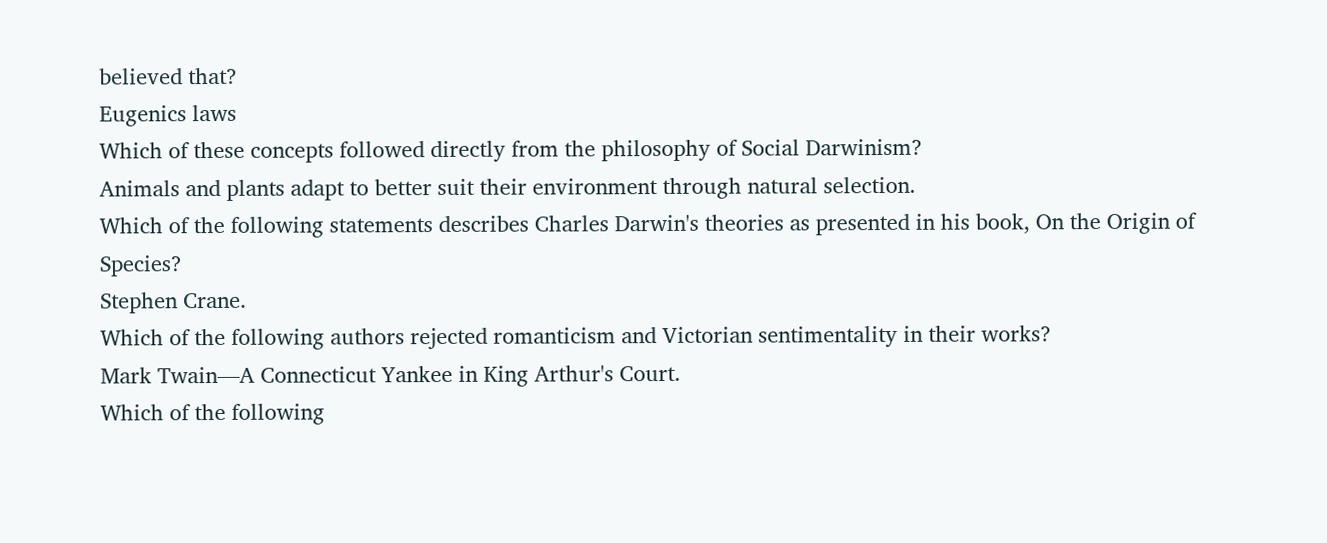believed that?
Eugenics laws
Which of these concepts followed directly from the philosophy of Social Darwinism?
Animals and plants adapt to better suit their environment through natural selection.
Which of the following statements describes Charles Darwin's theories as presented in his book, On the Origin of Species?
Stephen Crane.
Which of the following authors rejected romanticism and Victorian sentimentality in their works?
Mark Twain—A Connecticut Yankee in King Arthur's Court.
Which of the following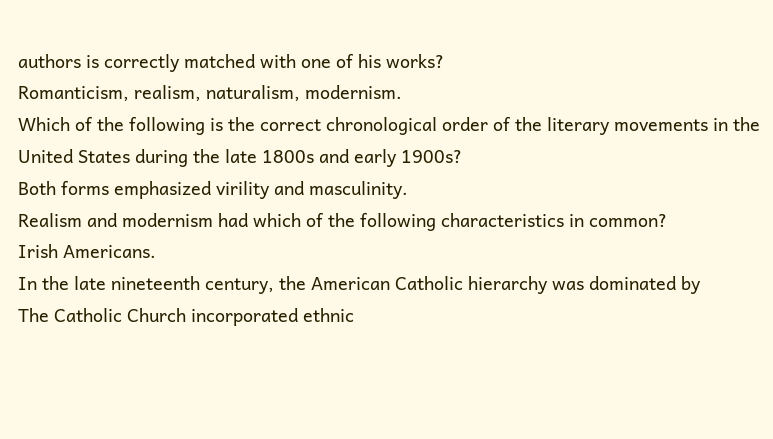authors is correctly matched with one of his works?
Romanticism, realism, naturalism, modernism.
Which of the following is the correct chronological order of the literary movements in the United States during the late 1800s and early 1900s?
Both forms emphasized virility and masculinity.
Realism and modernism had which of the following characteristics in common?
Irish Americans.
In the late nineteenth century, the American Catholic hierarchy was dominated by
The Catholic Church incorporated ethnic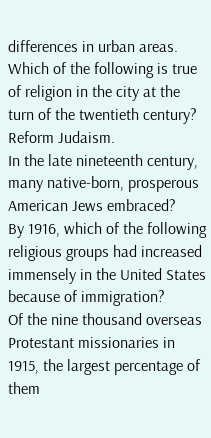differences in urban areas.
Which of the following is true of religion in the city at the turn of the twentieth century?
Reform Judaism.
In the late nineteenth century, many native-born, prosperous American Jews embraced?
By 1916, which of the following religious groups had increased immensely in the United States because of immigration?
Of the nine thousand overseas Protestant missionaries in 1915, the largest percentage of them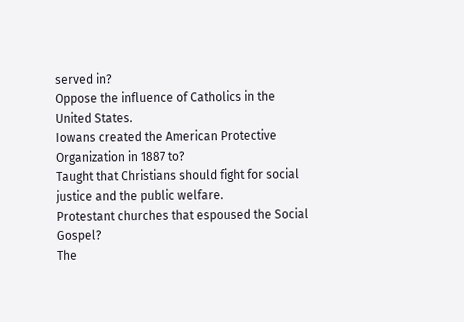served in?
Oppose the influence of Catholics in the United States.
Iowans created the American Protective Organization in 1887 to?
Taught that Christians should fight for social justice and the public welfare.
Protestant churches that espoused the Social Gospel?
The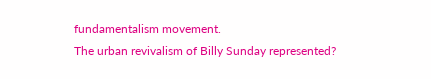fundamentalism movement.
The urban revivalism of Billy Sunday represented?